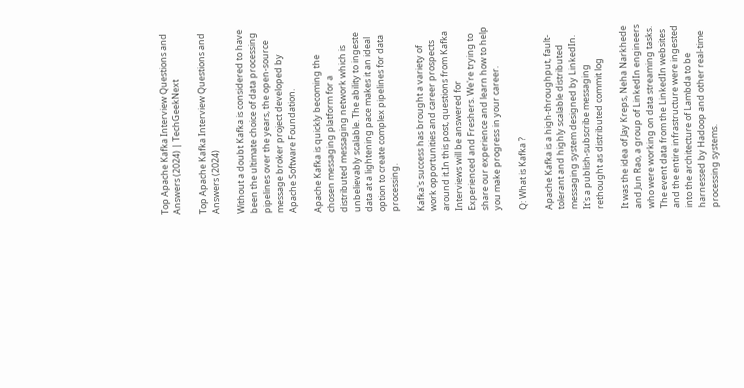Top Apache Kafka Interview Questions and Answers (2024) | TechGeekNext

Top Apache Kafka Interview Questions and Answers (2024)

Without a doubt Kafka is considered to have been the ultimate choice of data processing pipelines over the years, the open-source message broker project developed by Apache Software Foundation.

Apache Kafka is quickly becoming the chosen messaging platform for a distributed messaging network which is unbelievably scalable. The ability to ingeste data at a lightening pace makes it an ideal option to create complex pipelines for data processing.

Kafka's success has brought a variety of work opportunities and career prospects around it.In this post, questions from Kafka Interviews will be answered for Experienced and Freshers. We're trying to share our experience and learn how to help you make progress in your career.

Q: What is Kafka ?

Apache Kafka is a high-throughput, fault-tolerant and highly scalable distributed messaging system designed by LinkedIn. It's a publish-subscribe messaging rethought as distributed commit log

It was the idea of Jay Kreps, Neha Narkhede and Jun Rao, a group of LinkedIn engineers who were working on data streaming tasks. The event data from the LinkedIn websites and the entire infrastructure were ingested into the architecture of Lambda to be harnessed by Hadoop and other real-time processing systems.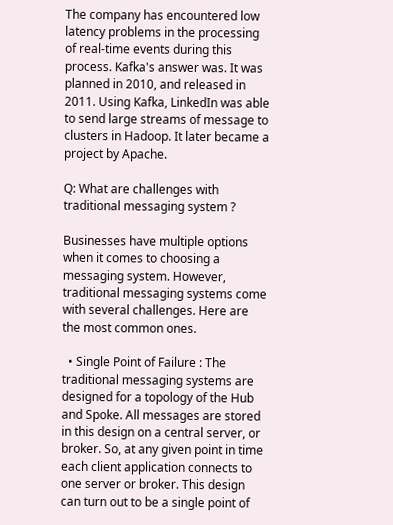The company has encountered low latency problems in the processing of real-time events during this process. Kafka's answer was. It was planned in 2010, and released in 2011. Using Kafka, LinkedIn was able to send large streams of message to clusters in Hadoop. It later became a project by Apache.

Q: What are challenges with traditional messaging system ?

Businesses have multiple options when it comes to choosing a messaging system. However, traditional messaging systems come with several challenges. Here are the most common ones.

  • Single Point of Failure : The traditional messaging systems are designed for a topology of the Hub and Spoke. All messages are stored in this design on a central server, or broker. So, at any given point in time each client application connects to one server or broker. This design can turn out to be a single point of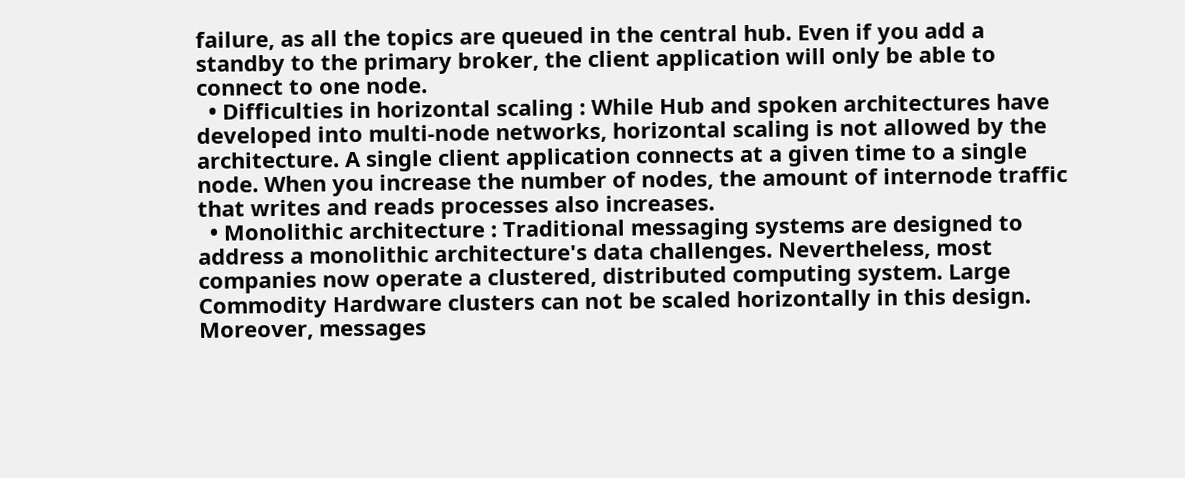failure, as all the topics are queued in the central hub. Even if you add a standby to the primary broker, the client application will only be able to connect to one node.
  • Difficulties in horizontal scaling : While Hub and spoken architectures have developed into multi-node networks, horizontal scaling is not allowed by the architecture. A single client application connects at a given time to a single node. When you increase the number of nodes, the amount of internode traffic that writes and reads processes also increases.
  • Monolithic architecture : Traditional messaging systems are designed to address a monolithic architecture's data challenges. Nevertheless, most companies now operate a clustered, distributed computing system. Large Commodity Hardware clusters can not be scaled horizontally in this design. Moreover, messages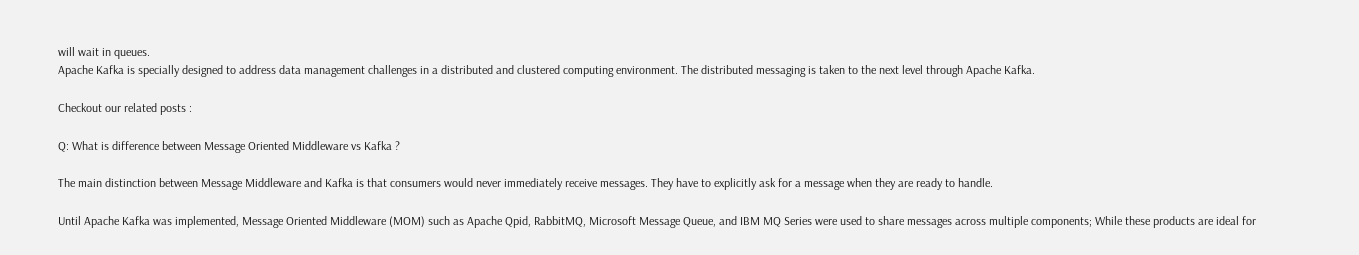will wait in queues.
Apache Kafka is specially designed to address data management challenges in a distributed and clustered computing environment. The distributed messaging is taken to the next level through Apache Kafka.

Checkout our related posts :

Q: What is difference between Message Oriented Middleware vs Kafka ?

The main distinction between Message Middleware and Kafka is that consumers would never immediately receive messages. They have to explicitly ask for a message when they are ready to handle.

Until Apache Kafka was implemented, Message Oriented Middleware (MOM) such as Apache Qpid, RabbitMQ, Microsoft Message Queue, and IBM MQ Series were used to share messages across multiple components; While these products are ideal for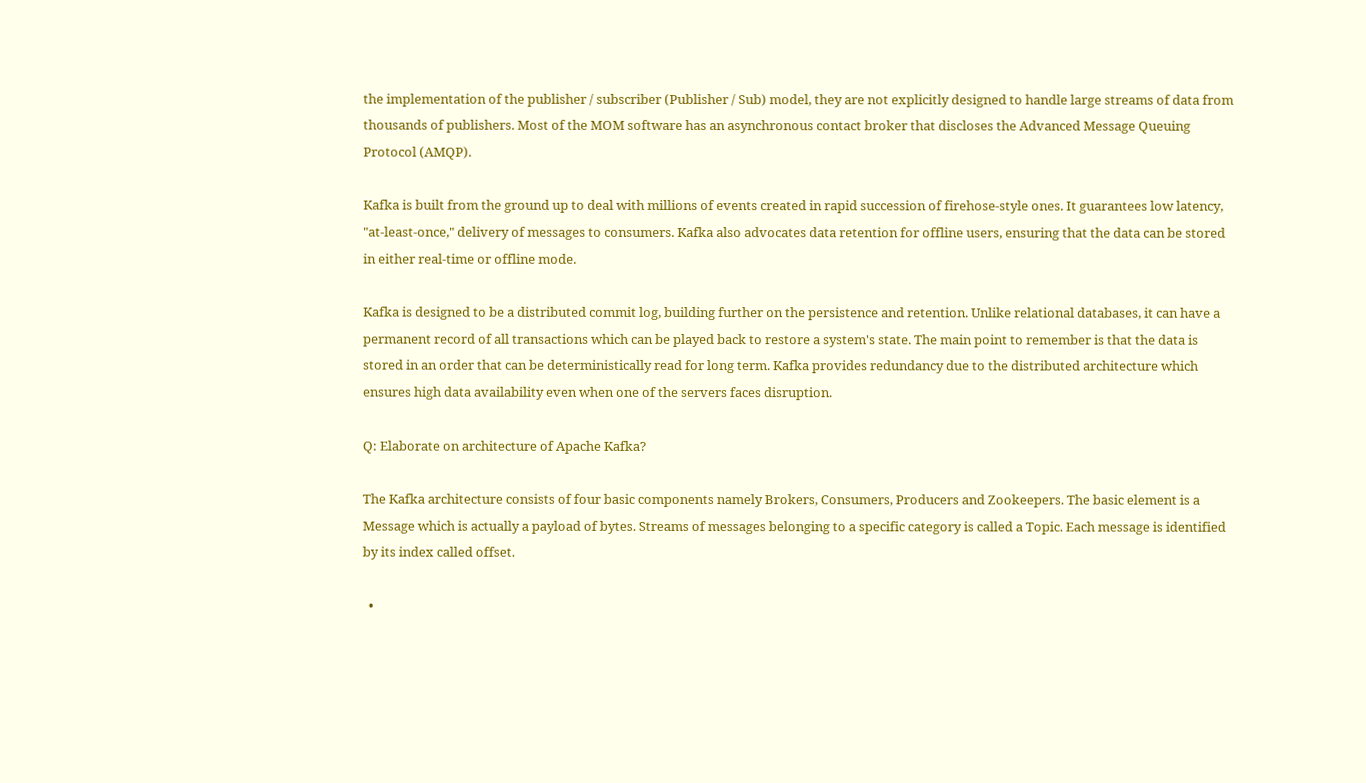the implementation of the publisher / subscriber (Publisher / Sub) model, they are not explicitly designed to handle large streams of data from thousands of publishers. Most of the MOM software has an asynchronous contact broker that discloses the Advanced Message Queuing Protocol (AMQP).

Kafka is built from the ground up to deal with millions of events created in rapid succession of firehose-style ones. It guarantees low latency, "at-least-once," delivery of messages to consumers. Kafka also advocates data retention for offline users, ensuring that the data can be stored in either real-time or offline mode.

Kafka is designed to be a distributed commit log, building further on the persistence and retention. Unlike relational databases, it can have a permanent record of all transactions which can be played back to restore a system's state. The main point to remember is that the data is stored in an order that can be deterministically read for long term. Kafka provides redundancy due to the distributed architecture which ensures high data availability even when one of the servers faces disruption.

Q: Elaborate on architecture of Apache Kafka?

The Kafka architecture consists of four basic components namely Brokers, Consumers, Producers and Zookeepers. The basic element is a Message which is actually a payload of bytes. Streams of messages belonging to a specific category is called a Topic. Each message is identified by its index called offset.

  •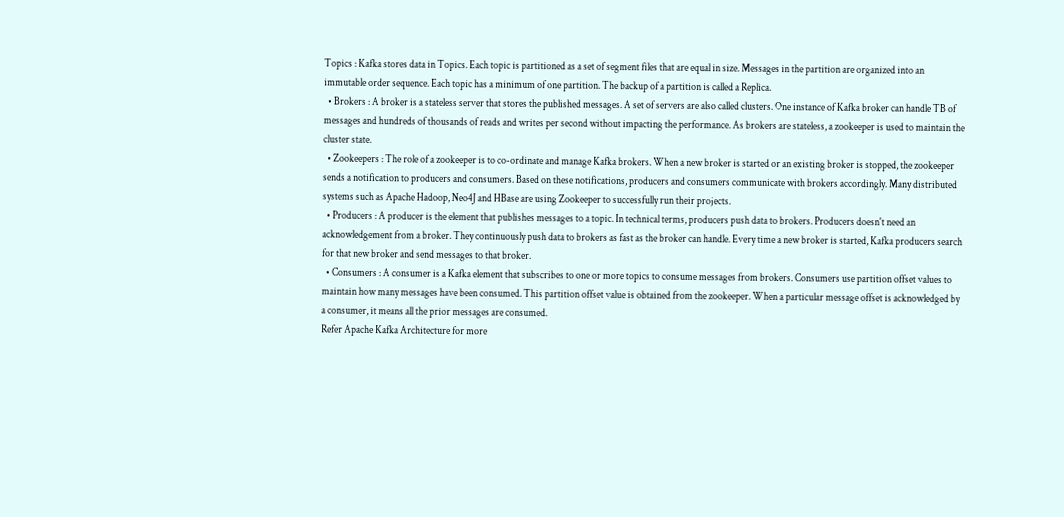Topics : Kafka stores data in Topics. Each topic is partitioned as a set of segment files that are equal in size. Messages in the partition are organized into an immutable order sequence. Each topic has a minimum of one partition. The backup of a partition is called a Replica.
  • Brokers : A broker is a stateless server that stores the published messages. A set of servers are also called clusters. One instance of Kafka broker can handle TB of messages and hundreds of thousands of reads and writes per second without impacting the performance. As brokers are stateless, a zookeeper is used to maintain the cluster state.
  • Zookeepers : The role of a zookeeper is to co-ordinate and manage Kafka brokers. When a new broker is started or an existing broker is stopped, the zookeeper sends a notification to producers and consumers. Based on these notifications, producers and consumers communicate with brokers accordingly. Many distributed systems such as Apache Hadoop, Neo4J and HBase are using Zookeeper to successfully run their projects.
  • Producers : A producer is the element that publishes messages to a topic. In technical terms, producers push data to brokers. Producers doesn't need an acknowledgement from a broker. They continuously push data to brokers as fast as the broker can handle. Every time a new broker is started, Kafka producers search for that new broker and send messages to that broker.
  • Consumers : A consumer is a Kafka element that subscribes to one or more topics to consume messages from brokers. Consumers use partition offset values to maintain how many messages have been consumed. This partition offset value is obtained from the zookeeper. When a particular message offset is acknowledged by a consumer, it means all the prior messages are consumed.
Refer Apache Kafka Architecture for more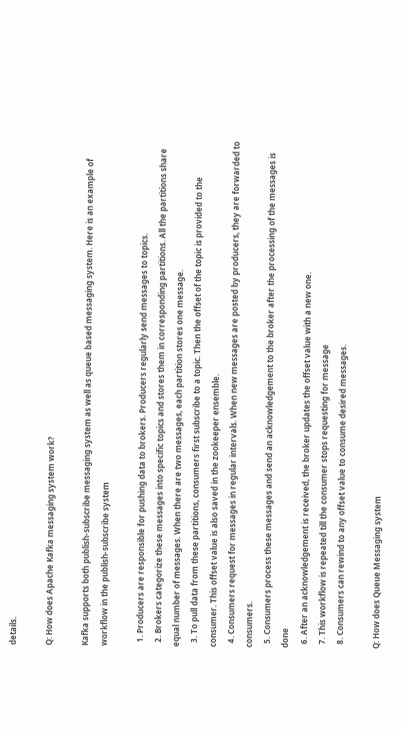details.

Q: How does Apache Kafka messaging system work?

Kafka supports both publish-subscribe messaging system as well as queue based messaging system. Here is an example of workflow in the publish-subscribe system

  1. Producers are responsible for pushing data to brokers. Producers regularly send messages to topics.
  2. Brokers categorize these messages into specific topics and stores them in corresponding partitions. All the partitions share equal number of messages. When there are two messages, each partition stores one message.
  3. To pull data from these partitions, consumers first subscribe to a topic. Then the offset of the topic is provided to the consumer. This offset value is also saved in the zookeeper ensemble.
  4. Consumers request for messages in regular intervals. When new messages are posted by producers, they are forwarded to consumers.
  5. Consumers process these messages and send an acknowledgement to the broker after the processing of the messages is done
  6. After an acknowledgement is received, the broker updates the offset value with a new one.
  7. This workflow is repeated till the consumer stops requesting for message
  8. Consumers can rewind to any offset value to consume desired messages.

Q: How does Queue Messaging system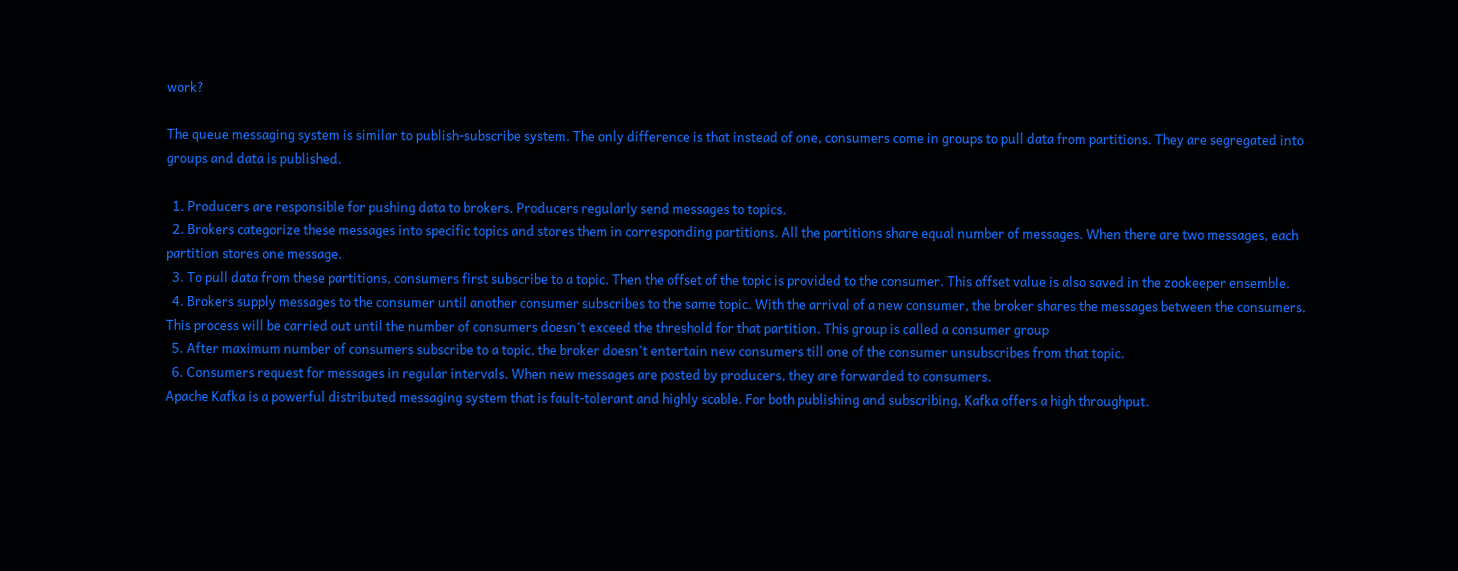work?

The queue messaging system is similar to publish-subscribe system. The only difference is that instead of one, consumers come in groups to pull data from partitions. They are segregated into groups and data is published.

  1. Producers are responsible for pushing data to brokers. Producers regularly send messages to topics.
  2. Brokers categorize these messages into specific topics and stores them in corresponding partitions. All the partitions share equal number of messages. When there are two messages, each partition stores one message.
  3. To pull data from these partitions, consumers first subscribe to a topic. Then the offset of the topic is provided to the consumer. This offset value is also saved in the zookeeper ensemble.
  4. Brokers supply messages to the consumer until another consumer subscribes to the same topic. With the arrival of a new consumer, the broker shares the messages between the consumers. This process will be carried out until the number of consumers doesn't exceed the threshold for that partition. This group is called a consumer group
  5. After maximum number of consumers subscribe to a topic, the broker doesn't entertain new consumers till one of the consumer unsubscribes from that topic.
  6. Consumers request for messages in regular intervals. When new messages are posted by producers, they are forwarded to consumers.
Apache Kafka is a powerful distributed messaging system that is fault-tolerant and highly scable. For both publishing and subscribing, Kafka offers a high throughput.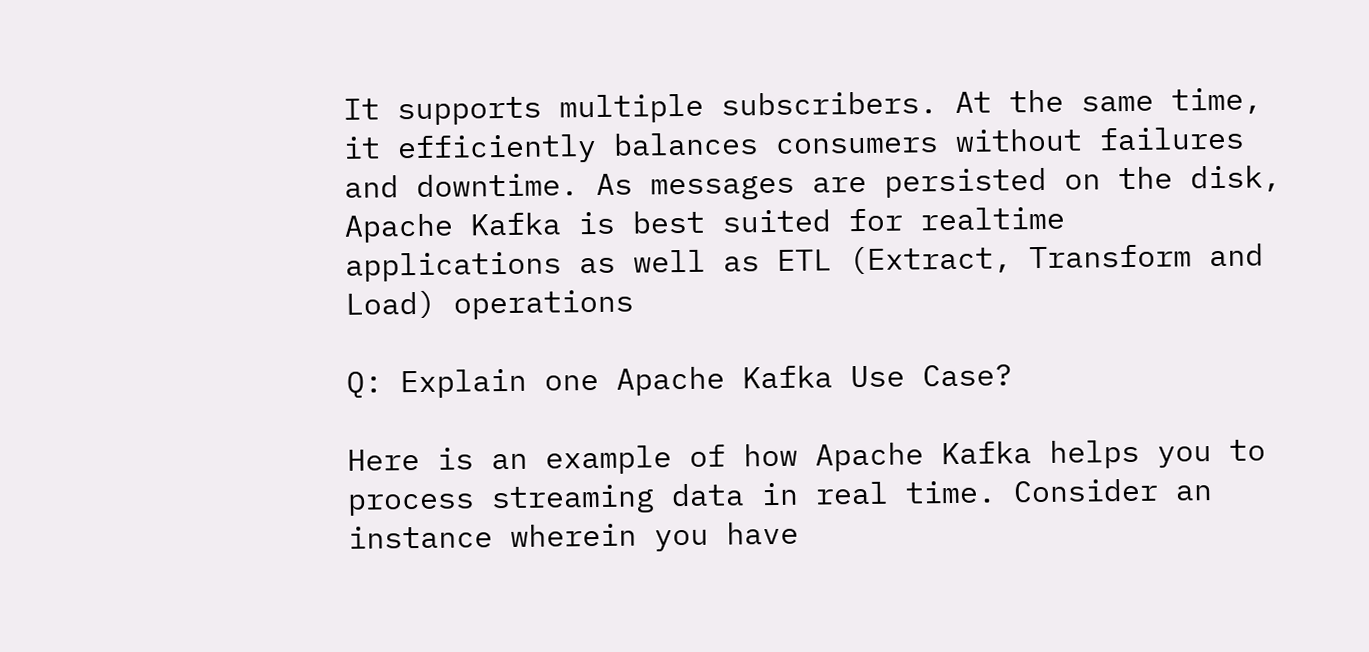It supports multiple subscribers. At the same time, it efficiently balances consumers without failures and downtime. As messages are persisted on the disk, Apache Kafka is best suited for realtime applications as well as ETL (Extract, Transform and Load) operations

Q: Explain one Apache Kafka Use Case?

Here is an example of how Apache Kafka helps you to process streaming data in real time. Consider an instance wherein you have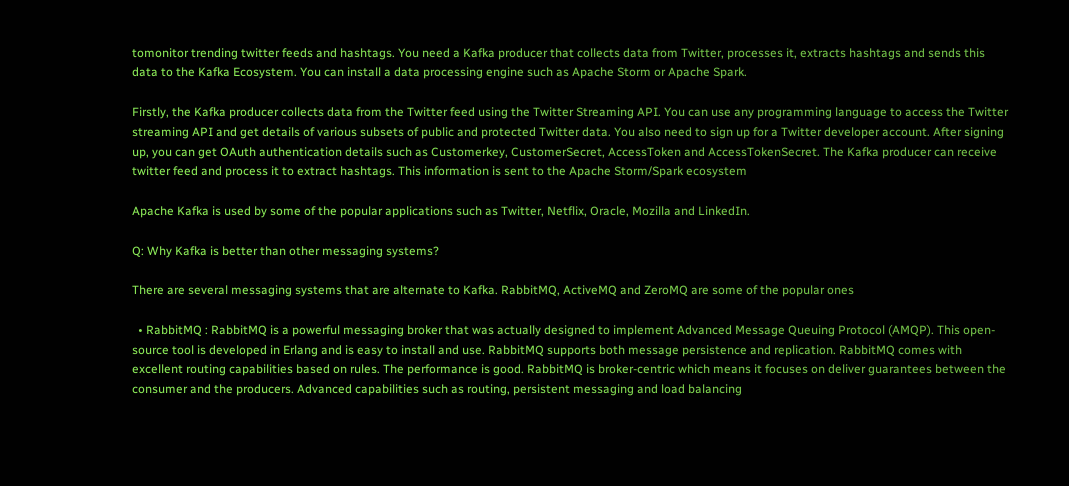tomonitor trending twitter feeds and hashtags. You need a Kafka producer that collects data from Twitter, processes it, extracts hashtags and sends this data to the Kafka Ecosystem. You can install a data processing engine such as Apache Storm or Apache Spark.

Firstly, the Kafka producer collects data from the Twitter feed using the Twitter Streaming API. You can use any programming language to access the Twitter streaming API and get details of various subsets of public and protected Twitter data. You also need to sign up for a Twitter developer account. After signing up, you can get OAuth authentication details such as Customerkey, CustomerSecret, AccessToken and AccessTokenSecret. The Kafka producer can receive twitter feed and process it to extract hashtags. This information is sent to the Apache Storm/Spark ecosystem

Apache Kafka is used by some of the popular applications such as Twitter, Netflix, Oracle, Mozilla and LinkedIn.

Q: Why Kafka is better than other messaging systems?

There are several messaging systems that are alternate to Kafka. RabbitMQ, ActiveMQ and ZeroMQ are some of the popular ones

  • RabbitMQ : RabbitMQ is a powerful messaging broker that was actually designed to implement Advanced Message Queuing Protocol (AMQP). This open-source tool is developed in Erlang and is easy to install and use. RabbitMQ supports both message persistence and replication. RabbitMQ comes with excellent routing capabilities based on rules. The performance is good. RabbitMQ is broker-centric which means it focuses on deliver guarantees between the consumer and the producers. Advanced capabilities such as routing, persistent messaging and load balancing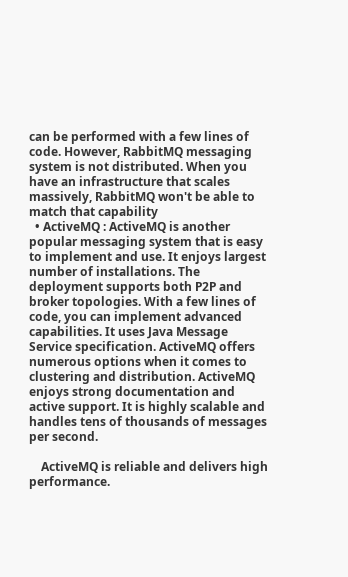can be performed with a few lines of code. However, RabbitMQ messaging system is not distributed. When you have an infrastructure that scales massively, RabbitMQ won't be able to match that capability
  • ActiveMQ : ActiveMQ is another popular messaging system that is easy to implement and use. It enjoys largest number of installations. The deployment supports both P2P and broker topologies. With a few lines of code, you can implement advanced capabilities. It uses Java Message Service specification. ActiveMQ offers numerous options when it comes to clustering and distribution. ActiveMQ enjoys strong documentation and active support. It is highly scalable and handles tens of thousands of messages per second.

    ActiveMQ is reliable and delivers high performance.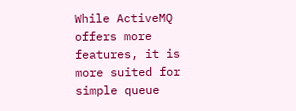While ActiveMQ offers more features, it is more suited for simple queue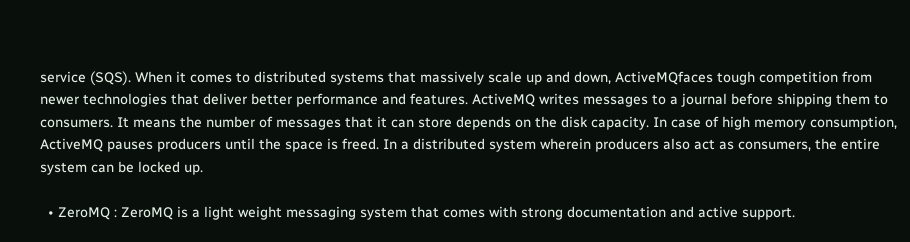service (SQS). When it comes to distributed systems that massively scale up and down, ActiveMQfaces tough competition from newer technologies that deliver better performance and features. ActiveMQ writes messages to a journal before shipping them to consumers. It means the number of messages that it can store depends on the disk capacity. In case of high memory consumption, ActiveMQ pauses producers until the space is freed. In a distributed system wherein producers also act as consumers, the entire system can be locked up.

  • ZeroMQ : ZeroMQ is a light weight messaging system that comes with strong documentation and active support.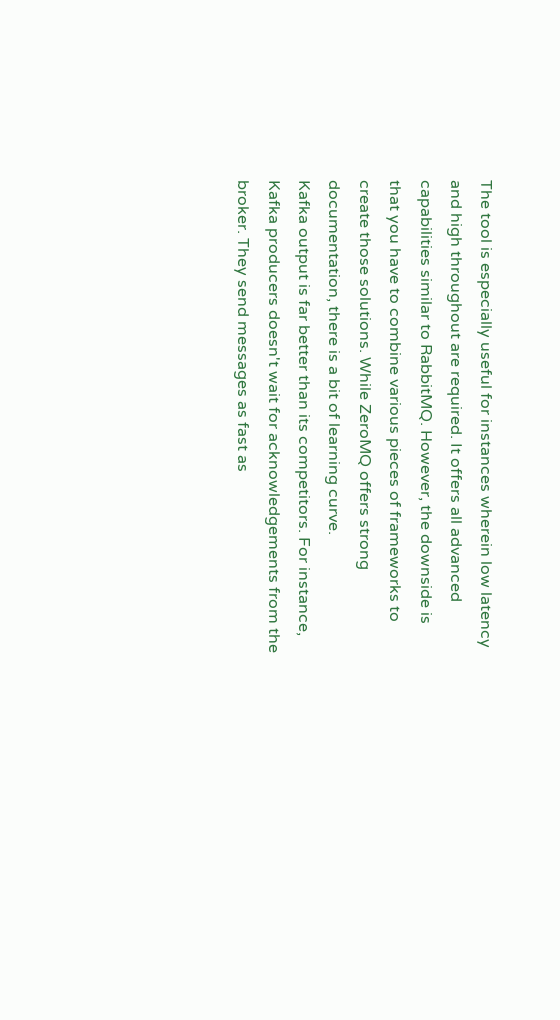The tool is especially useful for instances wherein low latency and high throughout are required. It offers all advanced capabilities similar to RabbitMQ. However, the downside is that you have to combine various pieces of frameworks to create those solutions. While ZeroMQ offers strong documentation, there is a bit of learning curve.
Kafka output is far better than its competitors. For instance, Kafka producers doesn't wait for acknowledgements from the broker. They send messages as fast as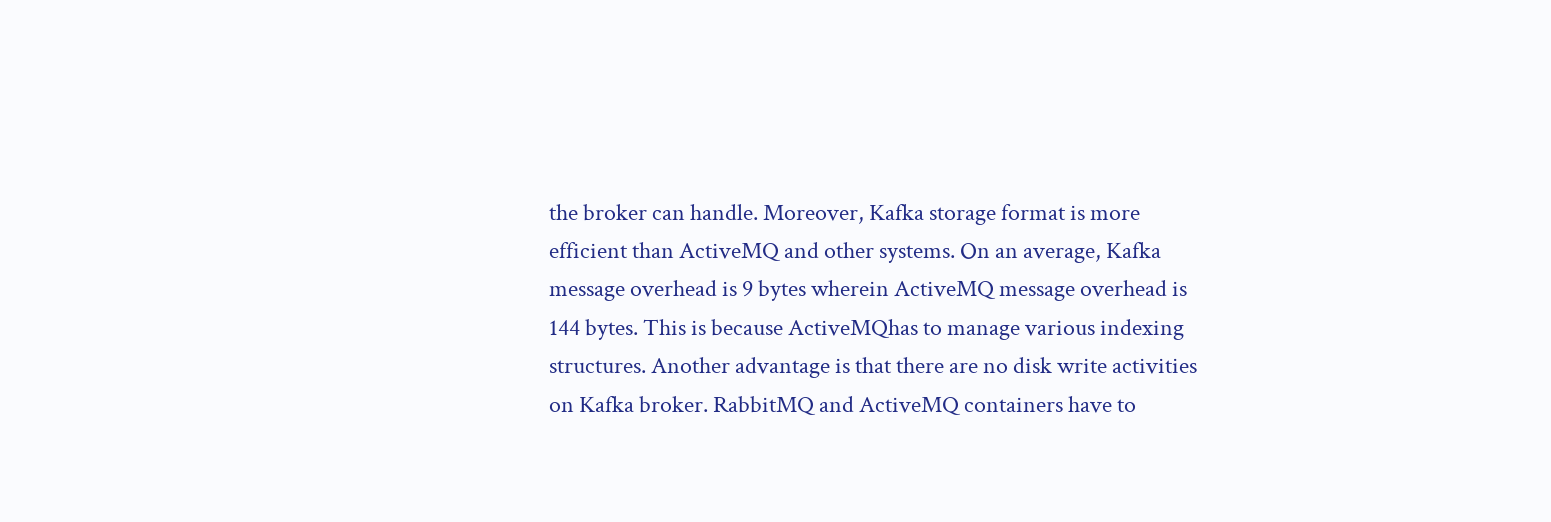the broker can handle. Moreover, Kafka storage format is more efficient than ActiveMQ and other systems. On an average, Kafka message overhead is 9 bytes wherein ActiveMQ message overhead is 144 bytes. This is because ActiveMQhas to manage various indexing structures. Another advantage is that there are no disk write activities on Kafka broker. RabbitMQ and ActiveMQ containers have to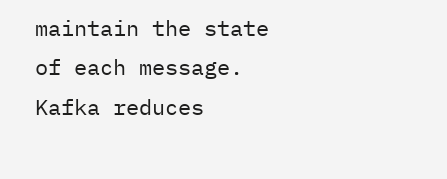maintain the state of each message. Kafka reduces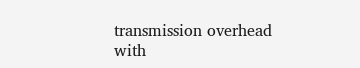transmission overhead with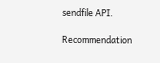sendfile API.

Recommendation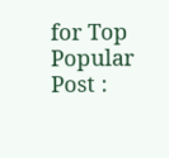for Top Popular Post :